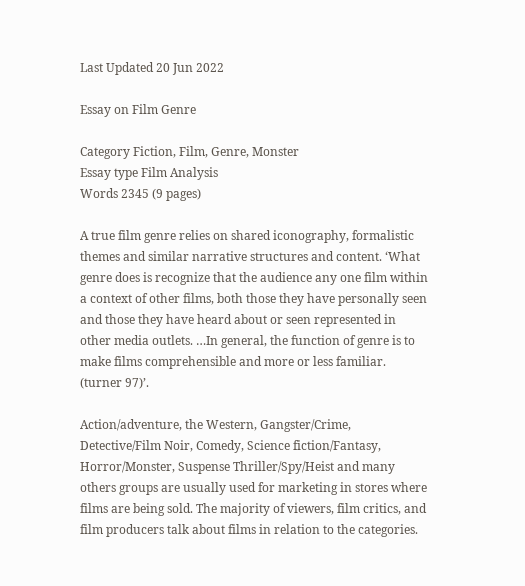Last Updated 20 Jun 2022

Essay on Film Genre

Category Fiction, Film, Genre, Monster
Essay type Film Analysis
Words 2345 (9 pages)

A true film genre relies on shared iconography, formalistic themes and similar narrative structures and content. ‘What genre does is recognize that the audience any one film within a context of other films, both those they have personally seen and those they have heard about or seen represented in other media outlets. …In general, the function of genre is to make films comprehensible and more or less familiar. (turner 97)’.

Action/adventure, the Western, Gangster/Crime, Detective/Film Noir, Comedy, Science fiction/Fantasy, Horror/Monster, Suspense Thriller/Spy/Heist and many others groups are usually used for marketing in stores where films are being sold. The majority of viewers, film critics, and film producers talk about films in relation to the categories.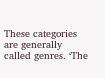These categories are generally called genres. ‘The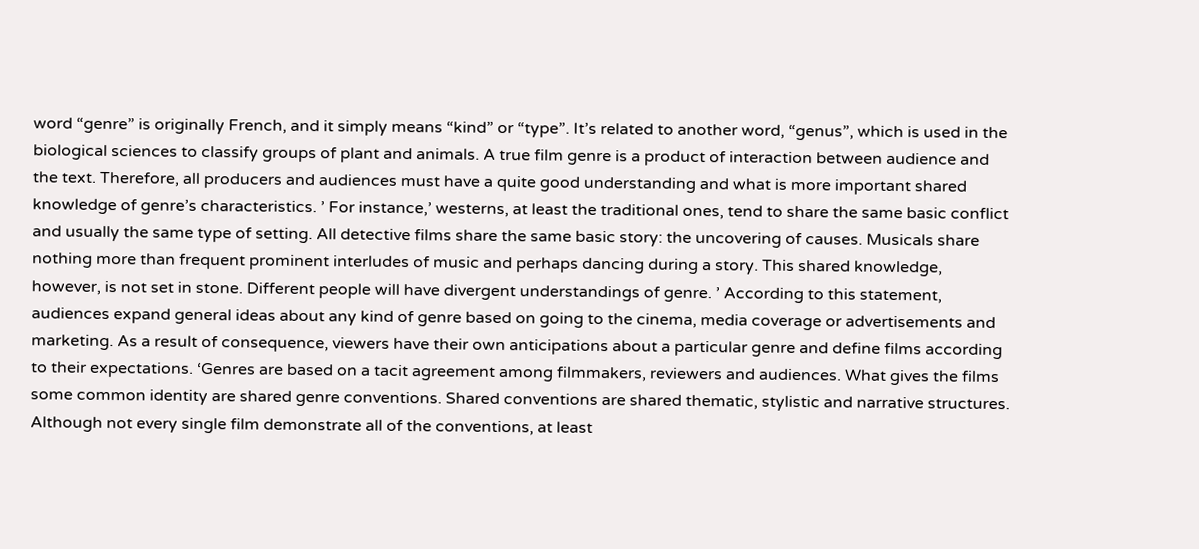word “genre” is originally French, and it simply means “kind” or “type”. It’s related to another word, “genus”, which is used in the biological sciences to classify groups of plant and animals. A true film genre is a product of interaction between audience and the text. Therefore, all producers and audiences must have a quite good understanding and what is more important shared knowledge of genre’s characteristics. ’ For instance,’ westerns, at least the traditional ones, tend to share the same basic conflict and usually the same type of setting. All detective films share the same basic story: the uncovering of causes. Musicals share nothing more than frequent prominent interludes of music and perhaps dancing during a story. This shared knowledge, however, is not set in stone. Different people will have divergent understandings of genre. ’ According to this statement, audiences expand general ideas about any kind of genre based on going to the cinema, media coverage or advertisements and marketing. As a result of consequence, viewers have their own anticipations about a particular genre and define films according to their expectations. ‘Genres are based on a tacit agreement among filmmakers, reviewers and audiences. What gives the films some common identity are shared genre conventions. Shared conventions are shared thematic, stylistic and narrative structures. Although not every single film demonstrate all of the conventions, at least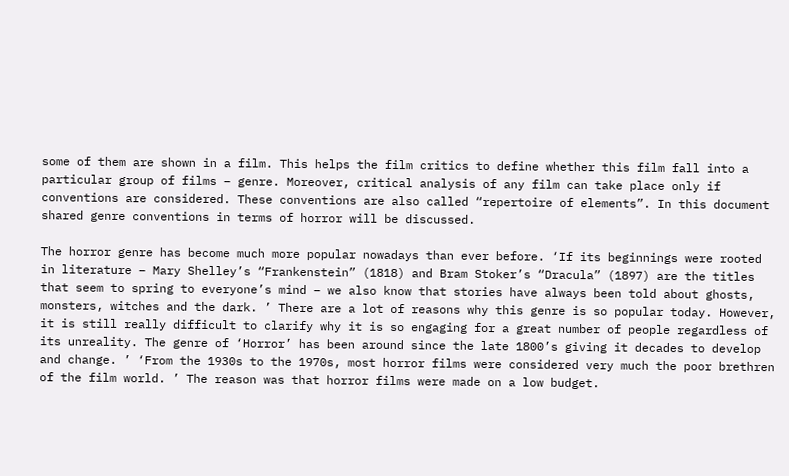some of them are shown in a film. This helps the film critics to define whether this film fall into a particular group of films – genre. Moreover, critical analysis of any film can take place only if conventions are considered. These conventions are also called “repertoire of elements”. In this document shared genre conventions in terms of horror will be discussed.

The horror genre has become much more popular nowadays than ever before. ‘If its beginnings were rooted in literature – Mary Shelley’s “Frankenstein” (1818) and Bram Stoker’s “Dracula” (1897) are the titles that seem to spring to everyone’s mind – we also know that stories have always been told about ghosts, monsters, witches and the dark. ’ There are a lot of reasons why this genre is so popular today. However, it is still really difficult to clarify why it is so engaging for a great number of people regardless of its unreality. The genre of ‘Horror’ has been around since the late 1800’s giving it decades to develop and change. ’ ‘From the 1930s to the 1970s, most horror films were considered very much the poor brethren of the film world. ’ The reason was that horror films were made on a low budget.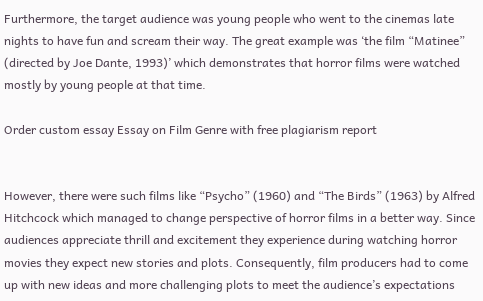Furthermore, the target audience was young people who went to the cinemas late nights to have fun and scream their way. The great example was ‘the film “Matinee” (directed by Joe Dante, 1993)’ which demonstrates that horror films were watched mostly by young people at that time.

Order custom essay Essay on Film Genre with free plagiarism report


However, there were such films like “Psycho” (1960) and “The Birds” (1963) by Alfred Hitchcock which managed to change perspective of horror films in a better way. Since audiences appreciate thrill and excitement they experience during watching horror movies they expect new stories and plots. Consequently, film producers had to come up with new ideas and more challenging plots to meet the audience’s expectations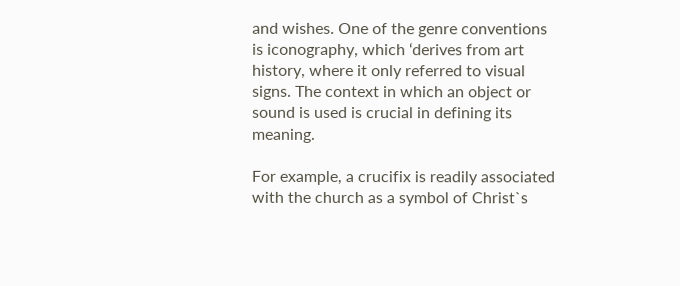and wishes. One of the genre conventions is iconography, which ‘derives from art history, where it only referred to visual signs. The context in which an object or sound is used is crucial in defining its meaning.

For example, a crucifix is readily associated with the church as a symbol of Christ`s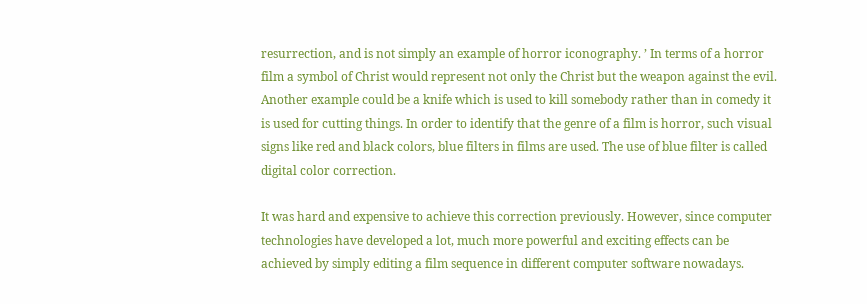resurrection, and is not simply an example of horror iconography. ’ In terms of a horror film a symbol of Christ would represent not only the Christ but the weapon against the evil. Another example could be a knife which is used to kill somebody rather than in comedy it is used for cutting things. In order to identify that the genre of a film is horror, such visual signs like red and black colors, blue filters in films are used. The use of blue filter is called digital color correction.

It was hard and expensive to achieve this correction previously. However, since computer technologies have developed a lot, much more powerful and exciting effects can be achieved by simply editing a film sequence in different computer software nowadays.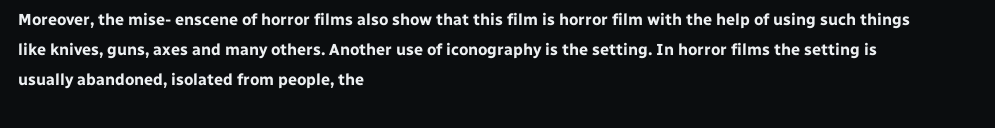Moreover, the mise- enscene of horror films also show that this film is horror film with the help of using such things like knives, guns, axes and many others. Another use of iconography is the setting. In horror films the setting is usually abandoned, isolated from people, the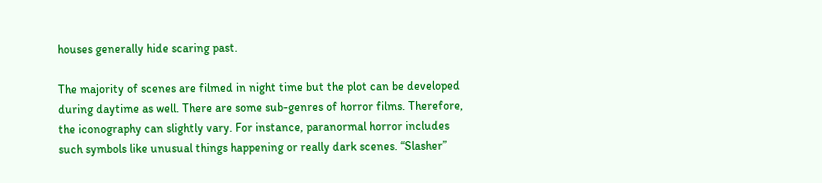houses generally hide scaring past.

The majority of scenes are filmed in night time but the plot can be developed during daytime as well. There are some sub-genres of horror films. Therefore, the iconography can slightly vary. For instance, paranormal horror includes such symbols like unusual things happening or really dark scenes. “Slasher”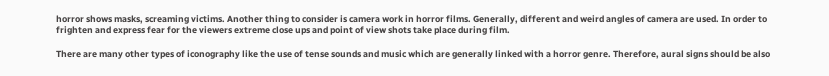horror shows masks, screaming victims. Another thing to consider is camera work in horror films. Generally, different and weird angles of camera are used. In order to frighten and express fear for the viewers extreme close ups and point of view shots take place during film.

There are many other types of iconography like the use of tense sounds and music which are generally linked with a horror genre. Therefore, aural signs should be also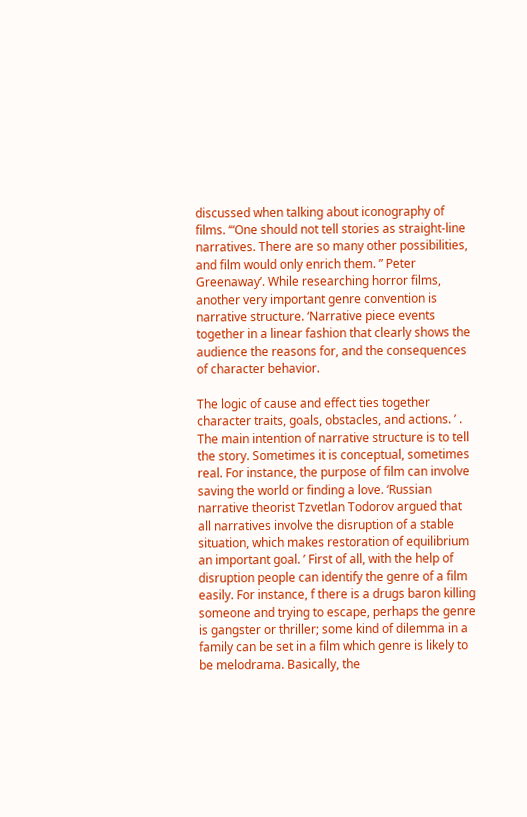discussed when talking about iconography of films. ‘“One should not tell stories as straight-line narratives. There are so many other possibilities, and film would only enrich them. ” Peter Greenaway’. While researching horror films, another very important genre convention is narrative structure. ‘Narrative piece events together in a linear fashion that clearly shows the audience the reasons for, and the consequences of character behavior.

The logic of cause and effect ties together character traits, goals, obstacles, and actions. ’ . The main intention of narrative structure is to tell the story. Sometimes it is conceptual, sometimes real. For instance, the purpose of film can involve saving the world or finding a love. ‘Russian narrative theorist Tzvetlan Todorov argued that all narratives involve the disruption of a stable situation, which makes restoration of equilibrium an important goal. ’ First of all, with the help of disruption people can identify the genre of a film easily. For instance, f there is a drugs baron killing someone and trying to escape, perhaps the genre is gangster or thriller; some kind of dilemma in a family can be set in a film which genre is likely to be melodrama. Basically, the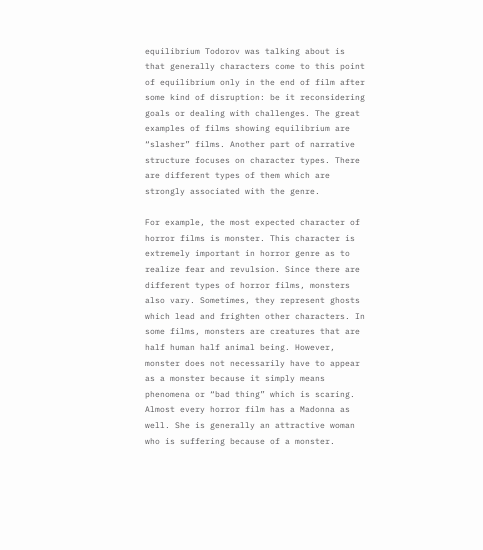equilibrium Todorov was talking about is that generally characters come to this point of equilibrium only in the end of film after some kind of disruption: be it reconsidering goals or dealing with challenges. The great examples of films showing equilibrium are “slasher” films. Another part of narrative structure focuses on character types. There are different types of them which are strongly associated with the genre.

For example, the most expected character of horror films is monster. This character is extremely important in horror genre as to realize fear and revulsion. Since there are different types of horror films, monsters also vary. Sometimes, they represent ghosts which lead and frighten other characters. In some films, monsters are creatures that are half human half animal being. However, monster does not necessarily have to appear as a monster because it simply means phenomena or “bad thing” which is scaring. Almost every horror film has a Madonna as well. She is generally an attractive woman who is suffering because of a monster.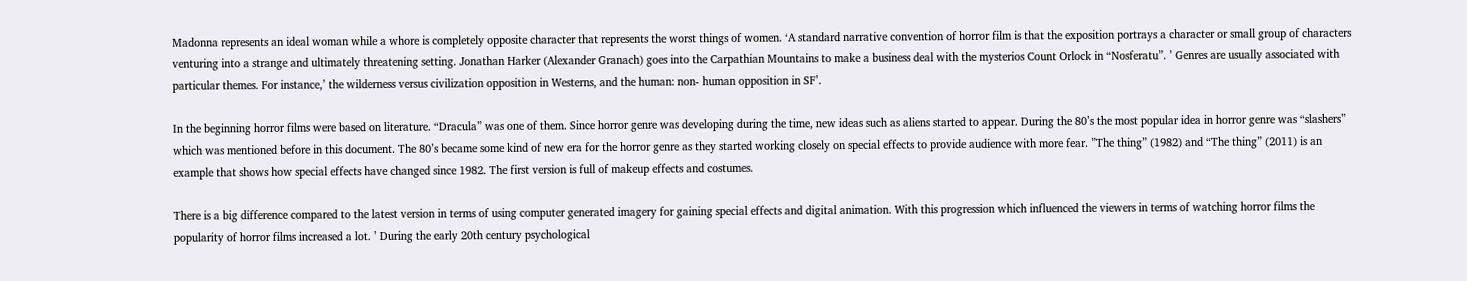Madonna represents an ideal woman while a whore is completely opposite character that represents the worst things of women. ‘A standard narrative convention of horror film is that the exposition portrays a character or small group of characters venturing into a strange and ultimately threatening setting. Jonathan Harker (Alexander Granach) goes into the Carpathian Mountains to make a business deal with the mysterios Count Orlock in “Nosferatu”. ’ Genres are usually associated with particular themes. For instance,’ the wilderness versus civilization opposition in Westerns, and the human: non- human opposition in SF’.

In the beginning horror films were based on literature. “Dracula” was one of them. Since horror genre was developing during the time, new ideas such as aliens started to appear. During the 80’s the most popular idea in horror genre was “slashers” which was mentioned before in this document. The 80’s became some kind of new era for the horror genre as they started working closely on special effects to provide audience with more fear. ”The thing” (1982) and “The thing” (2011) is an example that shows how special effects have changed since 1982. The first version is full of makeup effects and costumes.

There is a big difference compared to the latest version in terms of using computer generated imagery for gaining special effects and digital animation. With this progression which influenced the viewers in terms of watching horror films the popularity of horror films increased a lot. ’ During the early 20th century psychological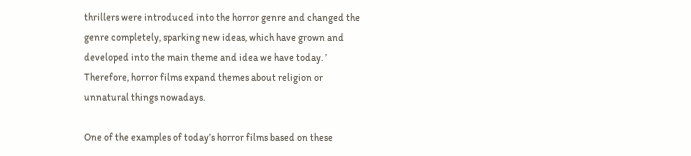thrillers were introduced into the horror genre and changed the genre completely, sparking new ideas, which have grown and developed into the main theme and idea we have today. ’ Therefore, horror films expand themes about religion or unnatural things nowadays.

One of the examples of today’s horror films based on these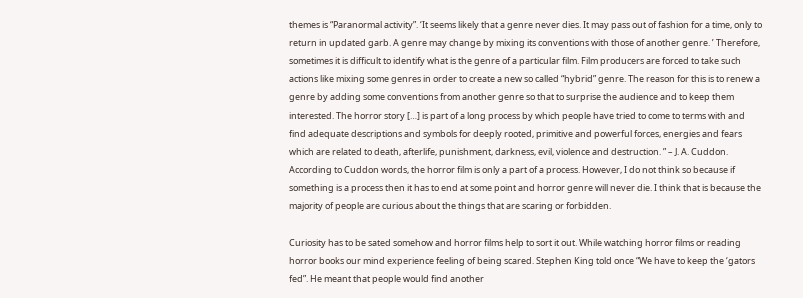themes is “Paranormal activity”. ‘It seems likely that a genre never dies. It may pass out of fashion for a time, only to return in updated garb. A genre may change by mixing its conventions with those of another genre. ’ Therefore, sometimes it is difficult to identify what is the genre of a particular film. Film producers are forced to take such actions like mixing some genres in order to create a new so called “hybrid” genre. The reason for this is to renew a genre by adding some conventions from another genre so that to surprise the audience and to keep them interested. The horror story […] is part of a long process by which people have tried to come to terms with and find adequate descriptions and symbols for deeply rooted, primitive and powerful forces, energies and fears which are related to death, afterlife, punishment, darkness, evil, violence and destruction. ” – J. A. Cuddon. According to Cuddon words, the horror film is only a part of a process. However, I do not think so because if something is a process then it has to end at some point and horror genre will never die. I think that is because the majority of people are curious about the things that are scaring or forbidden.

Curiosity has to be sated somehow and horror films help to sort it out. While watching horror films or reading horror books our mind experience feeling of being scared. Stephen King told once “We have to keep the ‘gators fed”. He meant that people would find another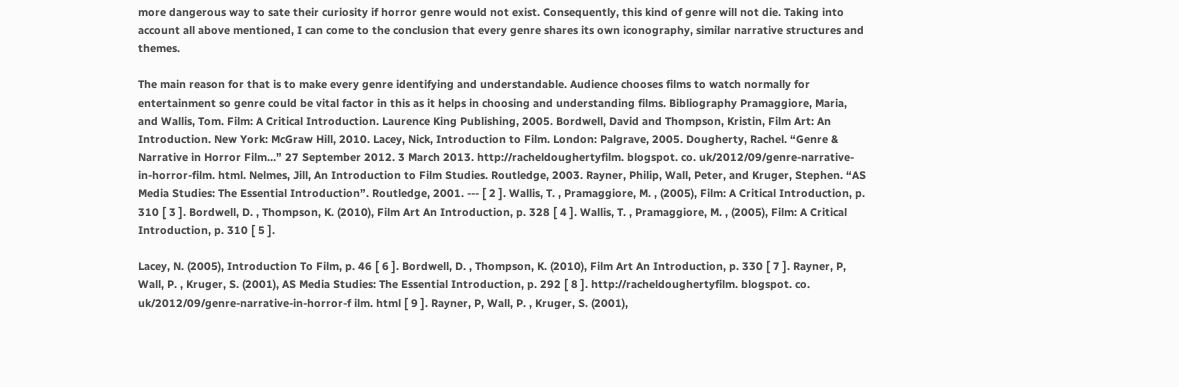more dangerous way to sate their curiosity if horror genre would not exist. Consequently, this kind of genre will not die. Taking into account all above mentioned, I can come to the conclusion that every genre shares its own iconography, similar narrative structures and themes.

The main reason for that is to make every genre identifying and understandable. Audience chooses films to watch normally for entertainment so genre could be vital factor in this as it helps in choosing and understanding films. Bibliography Pramaggiore, Maria, and Wallis, Tom. Film: A Critical Introduction. Laurence King Publishing, 2005. Bordwell, David and Thompson, Kristin, Film Art: An Introduction. New York: McGraw Hill, 2010. Lacey, Nick, Introduction to Film. London: Palgrave, 2005. Dougherty, Rachel. “Genre & Narrative in Horror Film…” 27 September 2012. 3 March 2013. http://racheldoughertyfilm. blogspot. co. uk/2012/09/genre-narrative-in-horror-film. html. Nelmes, Jill, An Introduction to Film Studies. Routledge, 2003. Rayner, Philip, Wall, Peter, and Kruger, Stephen. “AS Media Studies: The Essential Introduction”. Routledge, 2001. --- [ 2 ]. Wallis, T. , Pramaggiore, M. , (2005), Film: A Critical Introduction, p. 310 [ 3 ]. Bordwell, D. , Thompson, K. (2010), Film Art An Introduction, p. 328 [ 4 ]. Wallis, T. , Pramaggiore, M. , (2005), Film: A Critical Introduction, p. 310 [ 5 ].

Lacey, N. (2005), Introduction To Film, p. 46 [ 6 ]. Bordwell, D. , Thompson, K. (2010), Film Art An Introduction, p. 330 [ 7 ]. Rayner, P, Wall, P. , Kruger, S. (2001), AS Media Studies: The Essential Introduction, p. 292 [ 8 ]. http://racheldoughertyfilm. blogspot. co. uk/2012/09/genre-narrative-in-horror-f ilm. html [ 9 ]. Rayner, P, Wall, P. , Kruger, S. (2001),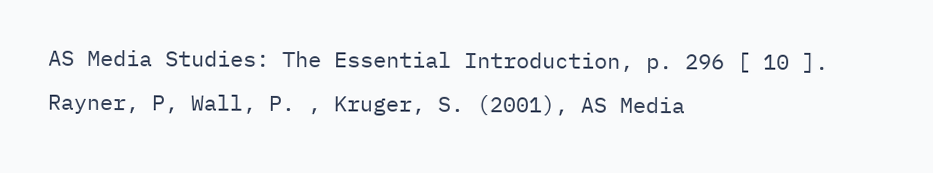AS Media Studies: The Essential Introduction, p. 296 [ 10 ]. Rayner, P, Wall, P. , Kruger, S. (2001), AS Media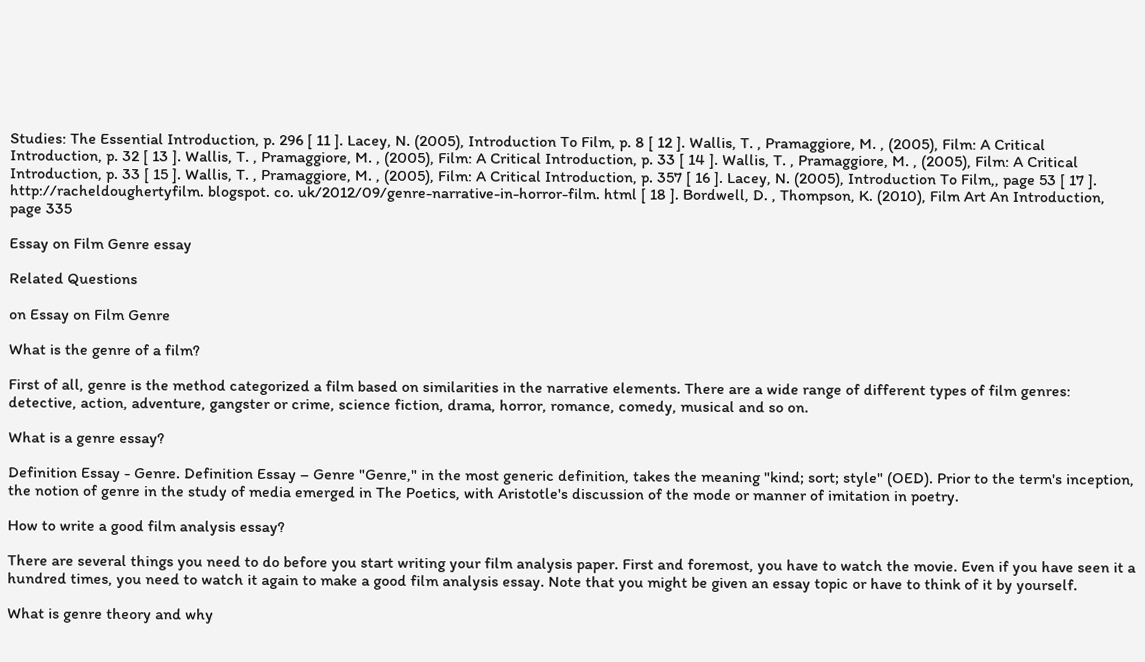Studies: The Essential Introduction, p. 296 [ 11 ]. Lacey, N. (2005), Introduction To Film, p. 8 [ 12 ]. Wallis, T. , Pramaggiore, M. , (2005), Film: A Critical Introduction, p. 32 [ 13 ]. Wallis, T. , Pramaggiore, M. , (2005), Film: A Critical Introduction, p. 33 [ 14 ]. Wallis, T. , Pramaggiore, M. , (2005), Film: A Critical Introduction, p. 33 [ 15 ]. Wallis, T. , Pramaggiore, M. , (2005), Film: A Critical Introduction, p. 357 [ 16 ]. Lacey, N. (2005), Introduction To Film,, page 53 [ 17 ]. http://racheldoughertyfilm. blogspot. co. uk/2012/09/genre-narrative-in-horror-film. html [ 18 ]. Bordwell, D. , Thompson, K. (2010), Film Art An Introduction, page 335

Essay on Film Genre essay

Related Questions

on Essay on Film Genre

What is the genre of a film?

First of all, genre is the method categorized a film based on similarities in the narrative elements. There are a wide range of different types of film genres: detective, action, adventure, gangster or crime, science fiction, drama, horror, romance, comedy, musical and so on.

What is a genre essay?

Definition Essay - Genre. Definition Essay – Genre "Genre," in the most generic definition, takes the meaning "kind; sort; style" (OED). Prior to the term's inception, the notion of genre in the study of media emerged in The Poetics, with Aristotle's discussion of the mode or manner of imitation in poetry.

How to write a good film analysis essay?

There are several things you need to do before you start writing your film analysis paper. First and foremost, you have to watch the movie. Even if you have seen it a hundred times, you need to watch it again to make a good film analysis essay. Note that you might be given an essay topic or have to think of it by yourself.

What is genre theory and why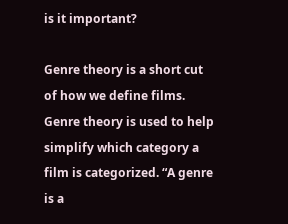is it important?

Genre theory is a short cut of how we define films. Genre theory is used to help simplify which category a film is categorized. “A genre is a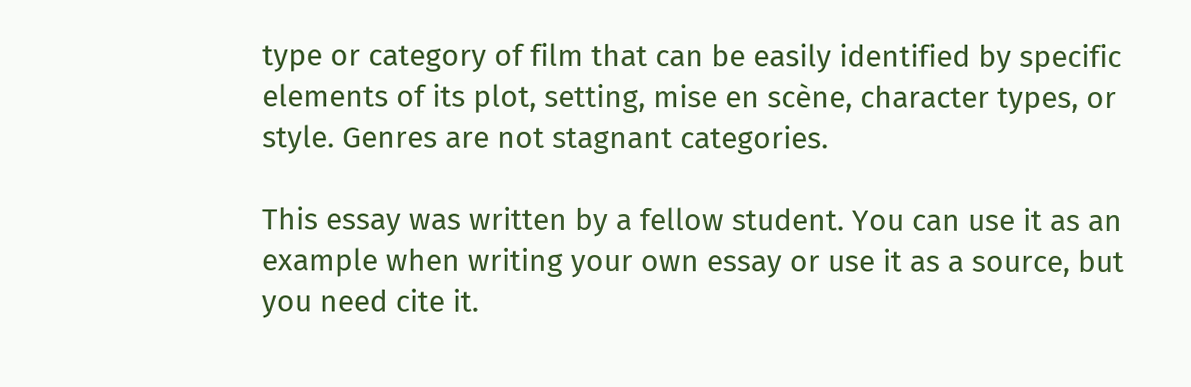type or category of film that can be easily identified by specific elements of its plot, setting, mise en scène, character types, or style. Genres are not stagnant categories.

This essay was written by a fellow student. You can use it as an example when writing your own essay or use it as a source, but you need cite it.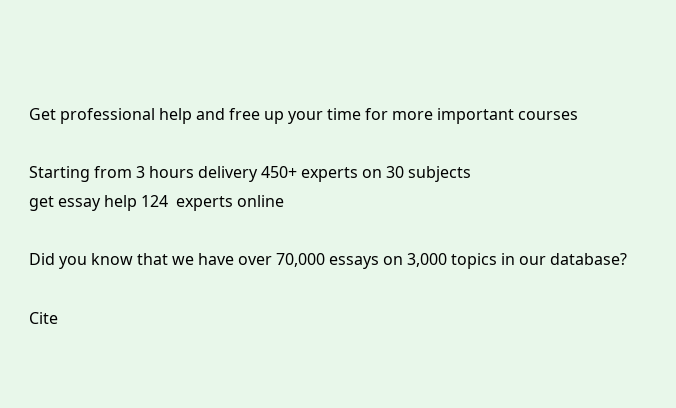Get professional help and free up your time for more important courses

Starting from 3 hours delivery 450+ experts on 30 subjects
get essay help 124  experts online

Did you know that we have over 70,000 essays on 3,000 topics in our database?

Cite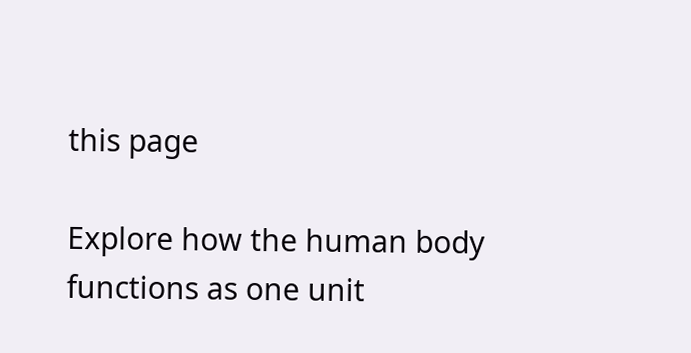this page

Explore how the human body functions as one unit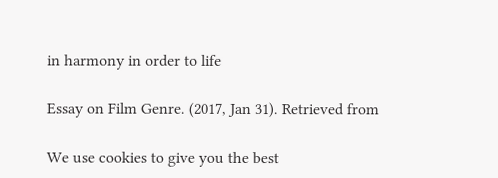in harmony in order to life

Essay on Film Genre. (2017, Jan 31). Retrieved from

We use cookies to give you the best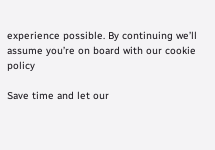experience possible. By continuing we’ll assume you’re on board with our cookie policy

Save time and let our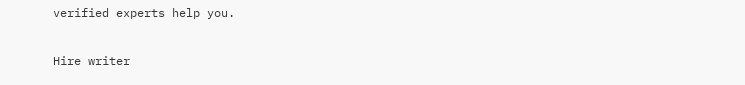verified experts help you.

Hire writer